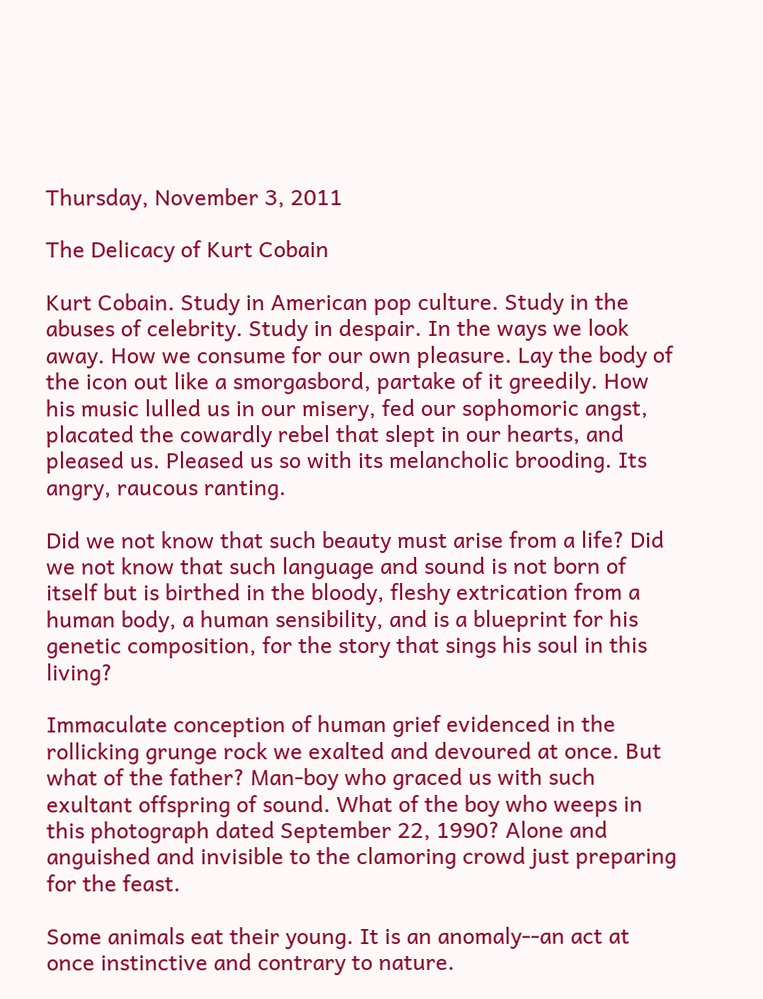Thursday, November 3, 2011

The Delicacy of Kurt Cobain

Kurt Cobain. Study in American pop culture. Study in the abuses of celebrity. Study in despair. In the ways we look away. How we consume for our own pleasure. Lay the body of the icon out like a smorgasbord, partake of it greedily. How his music lulled us in our misery, fed our sophomoric angst, placated the cowardly rebel that slept in our hearts, and pleased us. Pleased us so with its melancholic brooding. Its angry, raucous ranting.

Did we not know that such beauty must arise from a life? Did we not know that such language and sound is not born of itself but is birthed in the bloody, fleshy extrication from a human body, a human sensibility, and is a blueprint for his genetic composition, for the story that sings his soul in this living?

Immaculate conception of human grief evidenced in the rollicking grunge rock we exalted and devoured at once. But what of the father? Man-boy who graced us with such exultant offspring of sound. What of the boy who weeps in this photograph dated September 22, 1990? Alone and anguished and invisible to the clamoring crowd just preparing for the feast.

Some animals eat their young. It is an anomaly--an act at once instinctive and contrary to nature.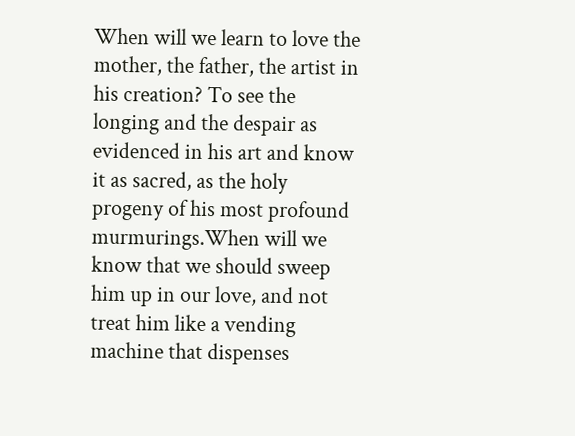When will we learn to love the mother, the father, the artist in his creation? To see the longing and the despair as evidenced in his art and know it as sacred, as the holy progeny of his most profound murmurings.When will we know that we should sweep him up in our love, and not treat him like a vending machine that dispenses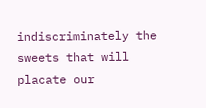indiscriminately the sweets that will placate our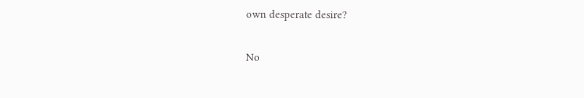own desperate desire?

No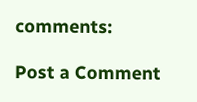comments:

Post a Comment